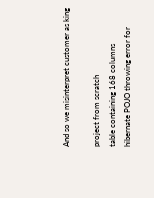And so we misinterpret customer as king

project from scratch
table containing 168 columns
hibernate POJO throwing error for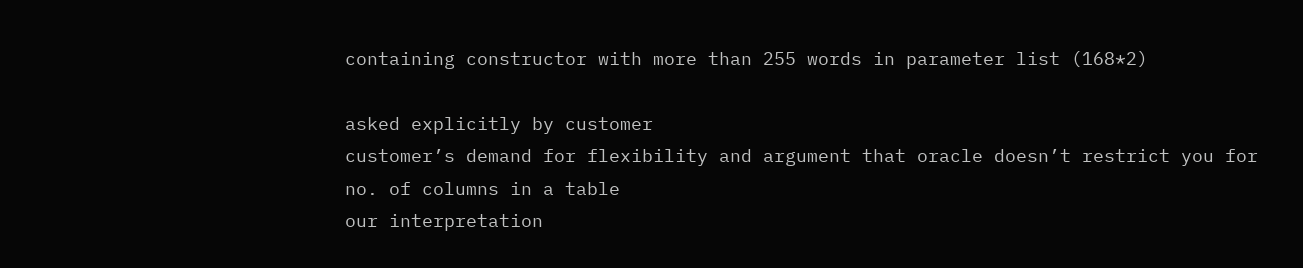containing constructor with more than 255 words in parameter list (168*2)

asked explicitly by customer
customer’s demand for flexibility and argument that oracle doesn’t restrict you for no. of columns in a table
our interpretation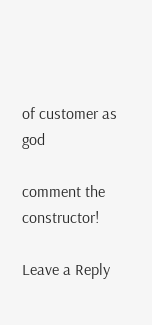of customer as god

comment the constructor!

Leave a Reply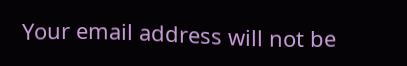Your email address will not be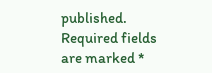published. Required fields are marked *